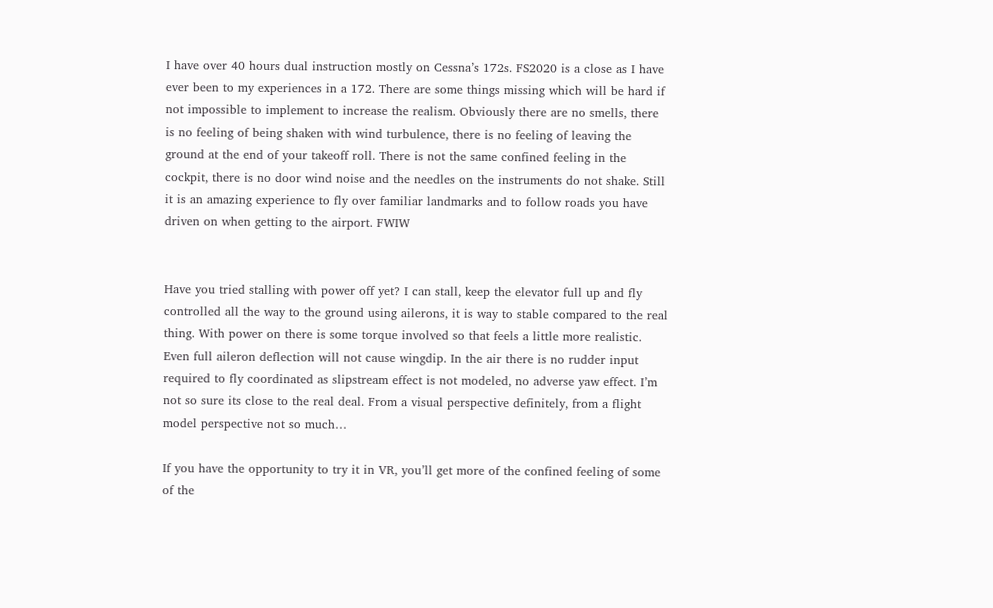I have over 40 hours dual instruction mostly on Cessna’s 172s. FS2020 is a close as I have ever been to my experiences in a 172. There are some things missing which will be hard if not impossible to implement to increase the realism. Obviously there are no smells, there is no feeling of being shaken with wind turbulence, there is no feeling of leaving the ground at the end of your takeoff roll. There is not the same confined feeling in the cockpit, there is no door wind noise and the needles on the instruments do not shake. Still it is an amazing experience to fly over familiar landmarks and to follow roads you have driven on when getting to the airport. FWIW


Have you tried stalling with power off yet? I can stall, keep the elevator full up and fly controlled all the way to the ground using ailerons, it is way to stable compared to the real thing. With power on there is some torque involved so that feels a little more realistic. Even full aileron deflection will not cause wingdip. In the air there is no rudder input required to fly coordinated as slipstream effect is not modeled, no adverse yaw effect. I’m not so sure its close to the real deal. From a visual perspective definitely, from a flight model perspective not so much…

If you have the opportunity to try it in VR, you’ll get more of the confined feeling of some of the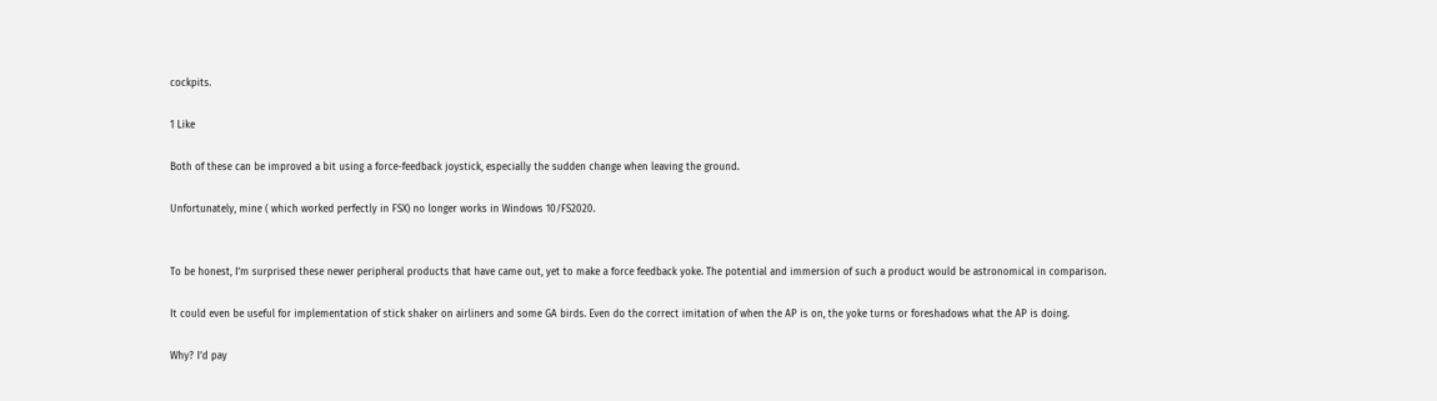cockpits.

1 Like

Both of these can be improved a bit using a force-feedback joystick, especially the sudden change when leaving the ground.

Unfortunately, mine ( which worked perfectly in FSX) no longer works in Windows 10/FS2020.


To be honest, I’m surprised these newer peripheral products that have came out, yet to make a force feedback yoke. The potential and immersion of such a product would be astronomical in comparison.

It could even be useful for implementation of stick shaker on airliners and some GA birds. Even do the correct imitation of when the AP is on, the yoke turns or foreshadows what the AP is doing.

Why? I’d pay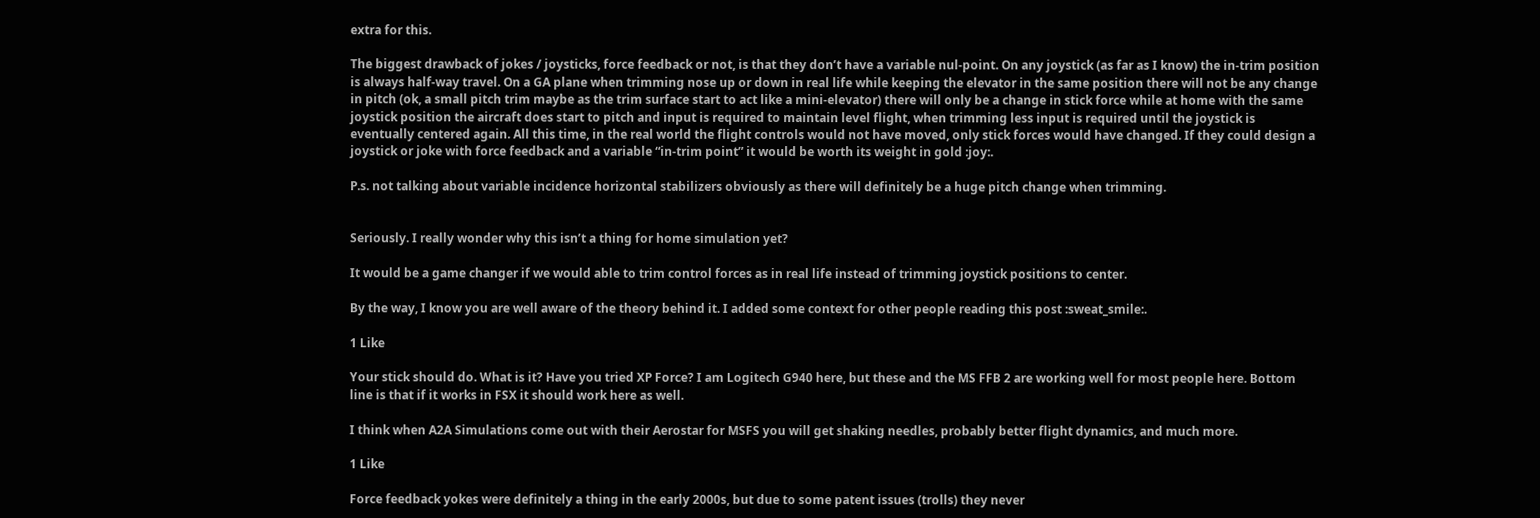extra for this.

The biggest drawback of jokes / joysticks, force feedback or not, is that they don’t have a variable nul-point. On any joystick (as far as I know) the in-trim position is always half-way travel. On a GA plane when trimming nose up or down in real life while keeping the elevator in the same position there will not be any change in pitch (ok, a small pitch trim maybe as the trim surface start to act like a mini-elevator) there will only be a change in stick force while at home with the same joystick position the aircraft does start to pitch and input is required to maintain level flight, when trimming less input is required until the joystick is eventually centered again. All this time, in the real world the flight controls would not have moved, only stick forces would have changed. If they could design a joystick or joke with force feedback and a variable “in-trim point” it would be worth its weight in gold :joy:.

P.s. not talking about variable incidence horizontal stabilizers obviously as there will definitely be a huge pitch change when trimming.


Seriously. I really wonder why this isn’t a thing for home simulation yet?

It would be a game changer if we would able to trim control forces as in real life instead of trimming joystick positions to center.

By the way, I know you are well aware of the theory behind it. I added some context for other people reading this post :sweat_smile:.

1 Like

Your stick should do. What is it? Have you tried XP Force? I am Logitech G940 here, but these and the MS FFB 2 are working well for most people here. Bottom line is that if it works in FSX it should work here as well.

I think when A2A Simulations come out with their Aerostar for MSFS you will get shaking needles, probably better flight dynamics, and much more.

1 Like

Force feedback yokes were definitely a thing in the early 2000s, but due to some patent issues (trolls) they never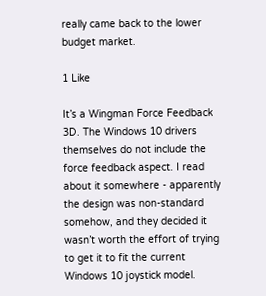really came back to the lower budget market.

1 Like

It’s a Wingman Force Feedback 3D. The Windows 10 drivers themselves do not include the force feedback aspect. I read about it somewhere - apparently the design was non-standard somehow, and they decided it wasn’t worth the effort of trying to get it to fit the current Windows 10 joystick model.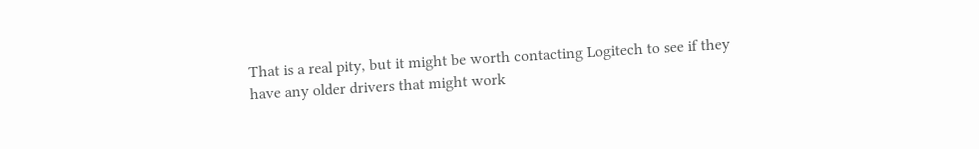That is a real pity, but it might be worth contacting Logitech to see if they have any older drivers that might work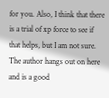for you. Also, I think that there is a trial of xp force to see if that helps, but I am not sure. The author hangs out on here and is a good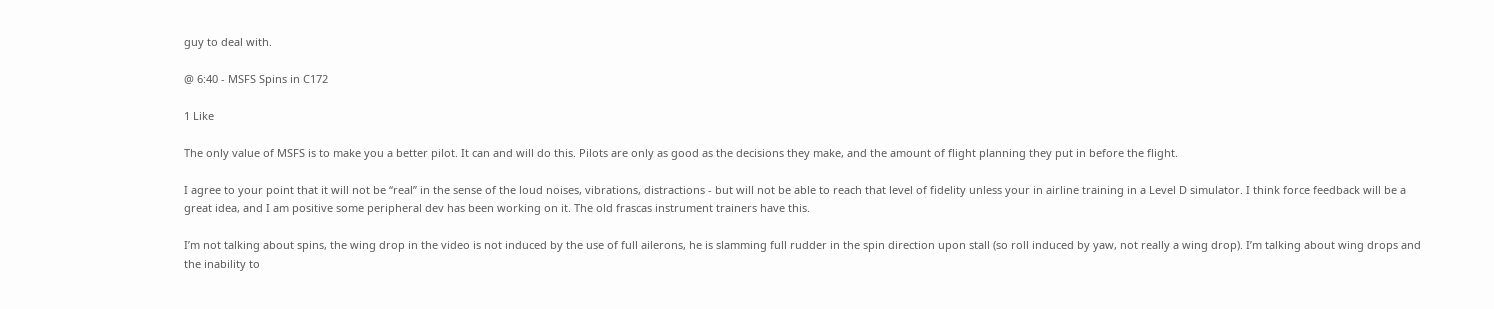guy to deal with.

@ 6:40 - MSFS Spins in C172

1 Like

The only value of MSFS is to make you a better pilot. It can and will do this. Pilots are only as good as the decisions they make, and the amount of flight planning they put in before the flight.

I agree to your point that it will not be “real” in the sense of the loud noises, vibrations, distractions - but will not be able to reach that level of fidelity unless your in airline training in a Level D simulator. I think force feedback will be a great idea, and I am positive some peripheral dev has been working on it. The old frascas instrument trainers have this.

I’m not talking about spins, the wing drop in the video is not induced by the use of full ailerons, he is slamming full rudder in the spin direction upon stall (so roll induced by yaw, not really a wing drop). I’m talking about wing drops and the inability to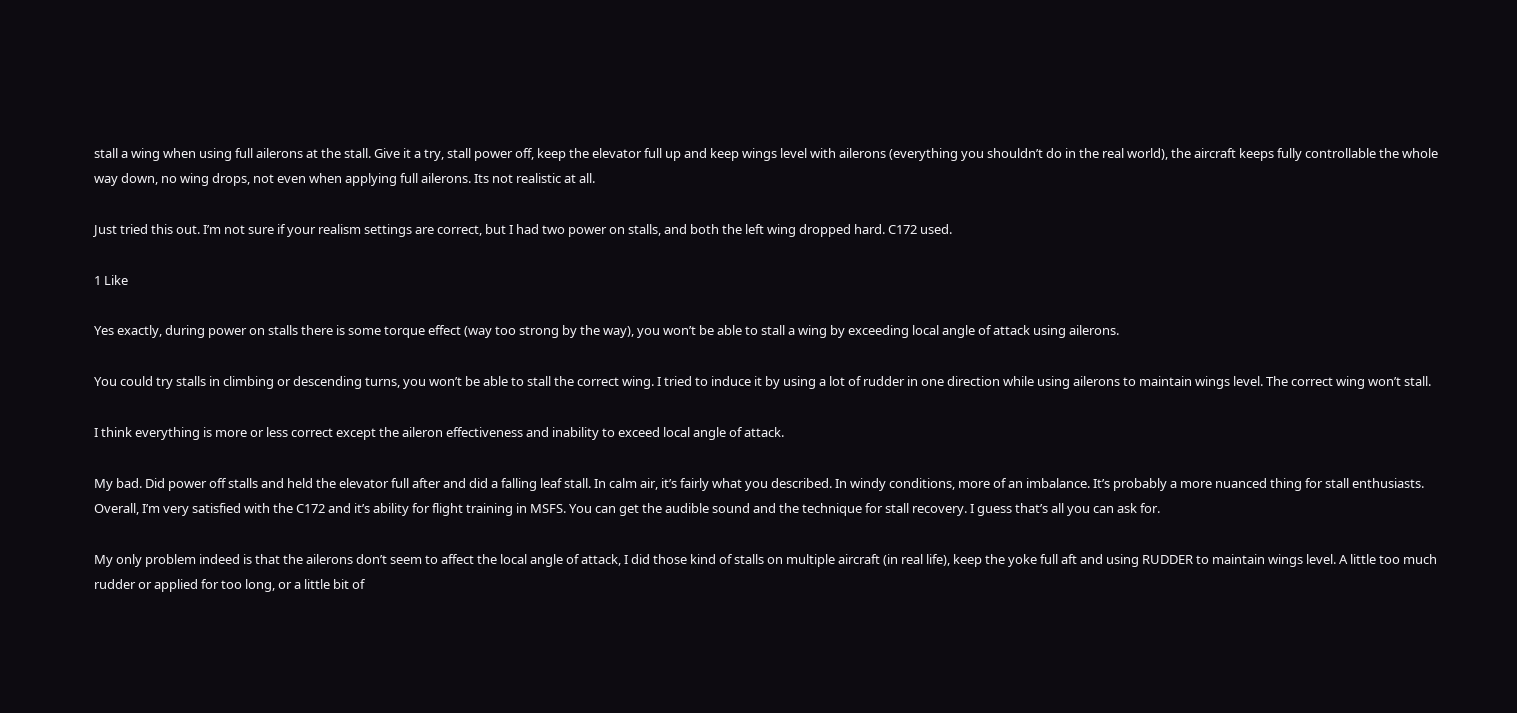stall a wing when using full ailerons at the stall. Give it a try, stall power off, keep the elevator full up and keep wings level with ailerons (everything you shouldn’t do in the real world), the aircraft keeps fully controllable the whole way down, no wing drops, not even when applying full ailerons. Its not realistic at all.

Just tried this out. I’m not sure if your realism settings are correct, but I had two power on stalls, and both the left wing dropped hard. C172 used.

1 Like

Yes exactly, during power on stalls there is some torque effect (way too strong by the way), you won’t be able to stall a wing by exceeding local angle of attack using ailerons.

You could try stalls in climbing or descending turns, you won’t be able to stall the correct wing. I tried to induce it by using a lot of rudder in one direction while using ailerons to maintain wings level. The correct wing won’t stall.

I think everything is more or less correct except the aileron effectiveness and inability to exceed local angle of attack.

My bad. Did power off stalls and held the elevator full after and did a falling leaf stall. In calm air, it’s fairly what you described. In windy conditions, more of an imbalance. It’s probably a more nuanced thing for stall enthusiasts. Overall, I’m very satisfied with the C172 and it’s ability for flight training in MSFS. You can get the audible sound and the technique for stall recovery. I guess that’s all you can ask for.

My only problem indeed is that the ailerons don’t seem to affect the local angle of attack, I did those kind of stalls on multiple aircraft (in real life), keep the yoke full aft and using RUDDER to maintain wings level. A little too much rudder or applied for too long, or a little bit of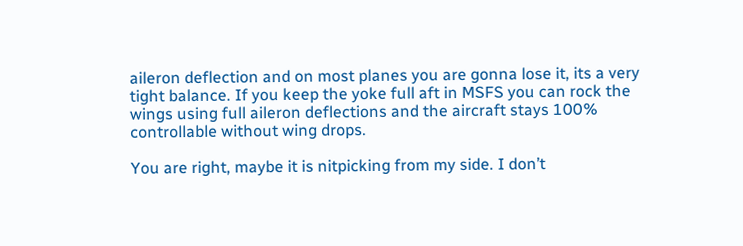aileron deflection and on most planes you are gonna lose it, its a very tight balance. If you keep the yoke full aft in MSFS you can rock the wings using full aileron deflections and the aircraft stays 100% controllable without wing drops.

You are right, maybe it is nitpicking from my side. I don’t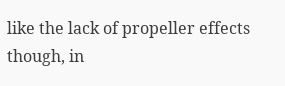like the lack of propeller effects though, in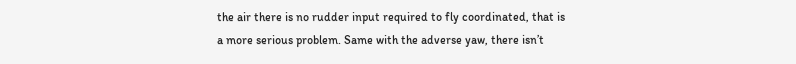the air there is no rudder input required to fly coordinated, that is a more serious problem. Same with the adverse yaw, there isn’t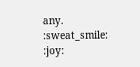any. :sweat_smile: :joy: